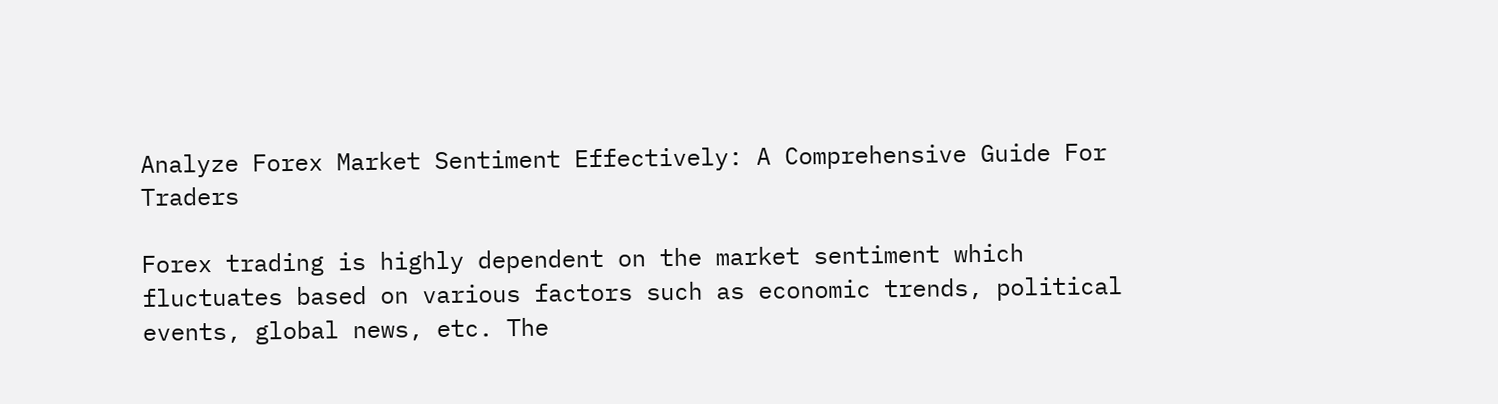Analyze Forex Market Sentiment Effectively: A Comprehensive Guide For Traders

Forex trading is highly dependent on the market sentiment which fluctuates based on various factors such as economic trends, political events, global news, etc. The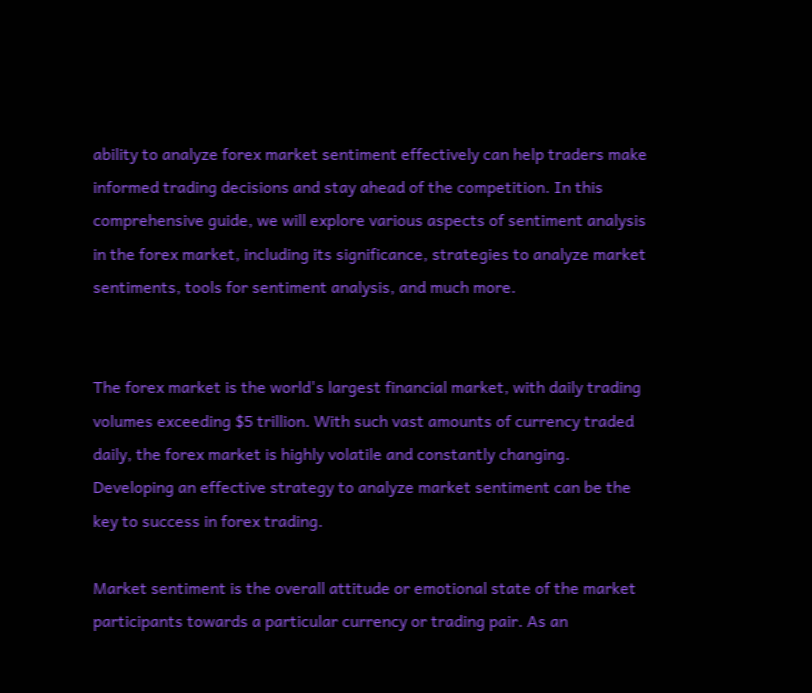ability to analyze forex market sentiment effectively can help traders make informed trading decisions and stay ahead of the competition. In this comprehensive guide, we will explore various aspects of sentiment analysis in the forex market, including its significance, strategies to analyze market sentiments, tools for sentiment analysis, and much more.


The forex market is the world's largest financial market, with daily trading volumes exceeding $5 trillion. With such vast amounts of currency traded daily, the forex market is highly volatile and constantly changing. Developing an effective strategy to analyze market sentiment can be the key to success in forex trading.

Market sentiment is the overall attitude or emotional state of the market participants towards a particular currency or trading pair. As an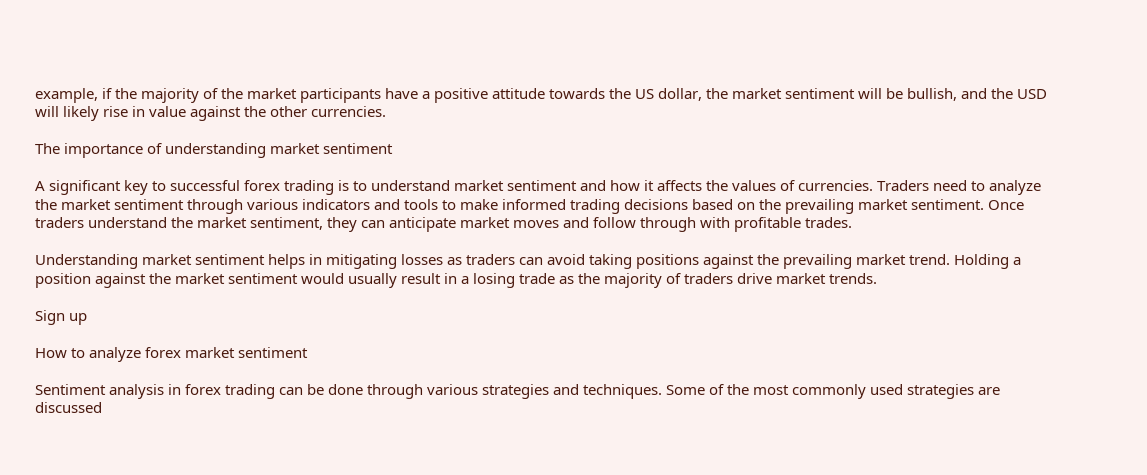example, if the majority of the market participants have a positive attitude towards the US dollar, the market sentiment will be bullish, and the USD will likely rise in value against the other currencies.

The importance of understanding market sentiment

A significant key to successful forex trading is to understand market sentiment and how it affects the values of currencies. Traders need to analyze the market sentiment through various indicators and tools to make informed trading decisions based on the prevailing market sentiment. Once traders understand the market sentiment, they can anticipate market moves and follow through with profitable trades.

Understanding market sentiment helps in mitigating losses as traders can avoid taking positions against the prevailing market trend. Holding a position against the market sentiment would usually result in a losing trade as the majority of traders drive market trends.

Sign up

How to analyze forex market sentiment

Sentiment analysis in forex trading can be done through various strategies and techniques. Some of the most commonly used strategies are discussed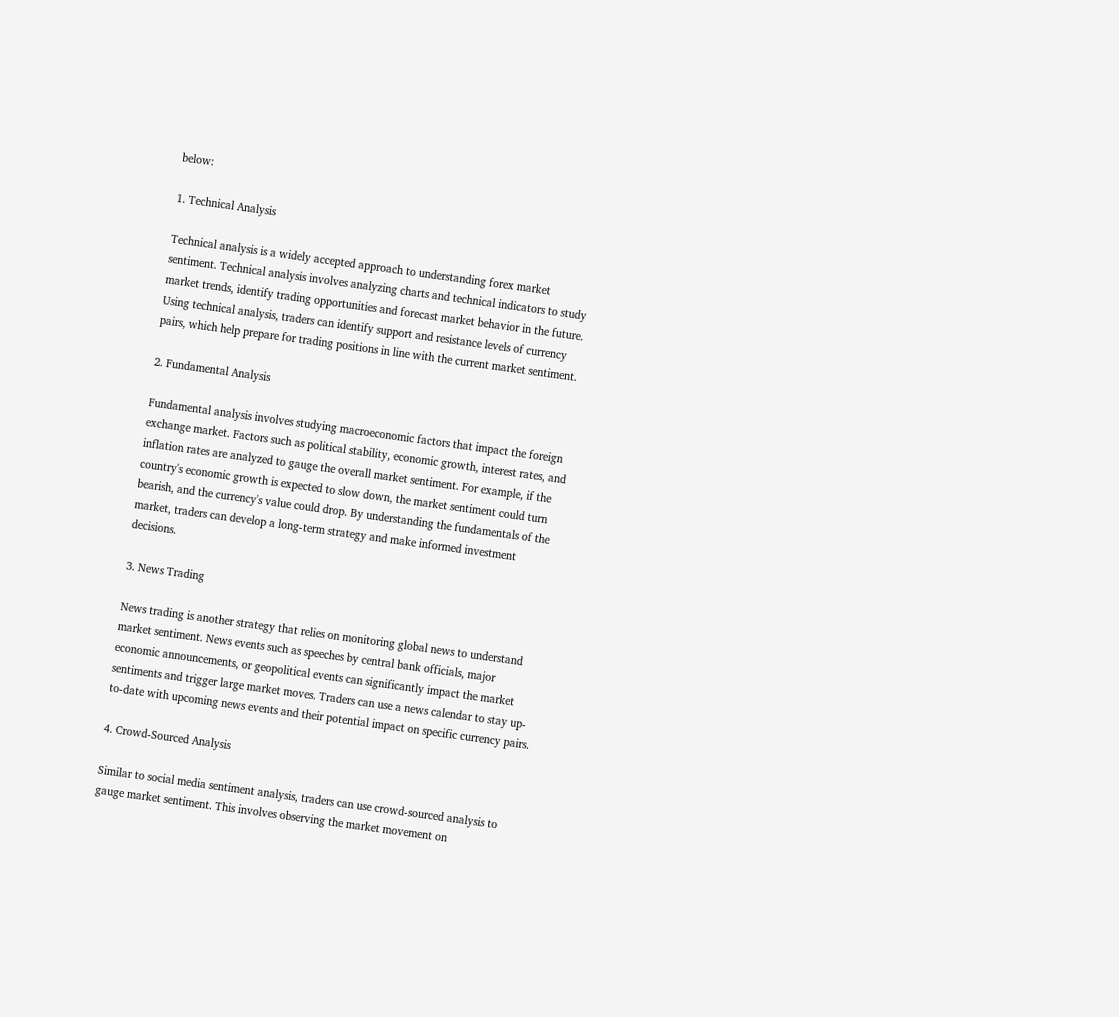below:

1. Technical Analysis

Technical analysis is a widely accepted approach to understanding forex market sentiment. Technical analysis involves analyzing charts and technical indicators to study market trends, identify trading opportunities and forecast market behavior in the future. Using technical analysis, traders can identify support and resistance levels of currency pairs, which help prepare for trading positions in line with the current market sentiment.

2. Fundamental Analysis

Fundamental analysis involves studying macroeconomic factors that impact the foreign exchange market. Factors such as political stability, economic growth, interest rates, and inflation rates are analyzed to gauge the overall market sentiment. For example, if the country's economic growth is expected to slow down, the market sentiment could turn bearish, and the currency's value could drop. By understanding the fundamentals of the market, traders can develop a long-term strategy and make informed investment decisions.

3. News Trading

News trading is another strategy that relies on monitoring global news to understand market sentiment. News events such as speeches by central bank officials, major economic announcements, or geopolitical events can significantly impact the market sentiments and trigger large market moves. Traders can use a news calendar to stay up-to-date with upcoming news events and their potential impact on specific currency pairs.

4. Crowd-Sourced Analysis

Similar to social media sentiment analysis, traders can use crowd-sourced analysis to gauge market sentiment. This involves observing the market movement on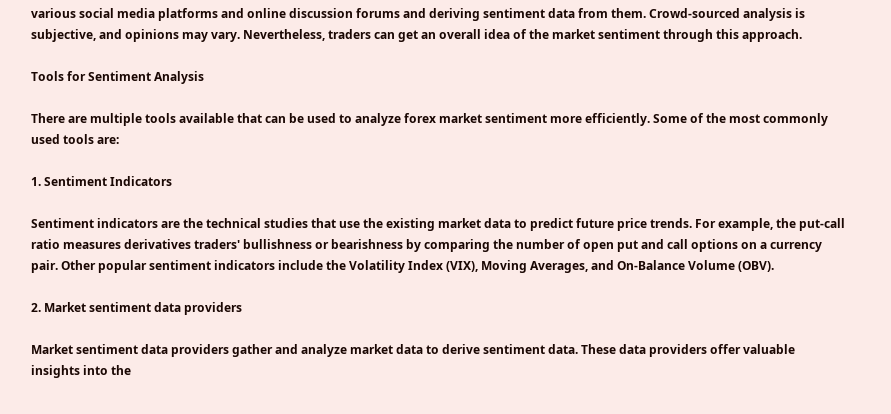various social media platforms and online discussion forums and deriving sentiment data from them. Crowd-sourced analysis is subjective, and opinions may vary. Nevertheless, traders can get an overall idea of the market sentiment through this approach.

Tools for Sentiment Analysis

There are multiple tools available that can be used to analyze forex market sentiment more efficiently. Some of the most commonly used tools are:

1. Sentiment Indicators

Sentiment indicators are the technical studies that use the existing market data to predict future price trends. For example, the put-call ratio measures derivatives traders' bullishness or bearishness by comparing the number of open put and call options on a currency pair. Other popular sentiment indicators include the Volatility Index (VIX), Moving Averages, and On-Balance Volume (OBV).

2. Market sentiment data providers

Market sentiment data providers gather and analyze market data to derive sentiment data. These data providers offer valuable insights into the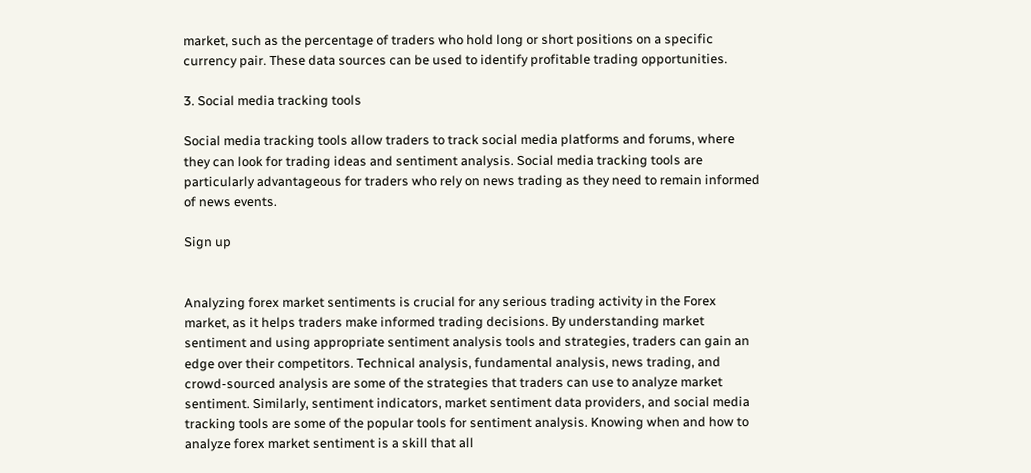market, such as the percentage of traders who hold long or short positions on a specific currency pair. These data sources can be used to identify profitable trading opportunities.

3. Social media tracking tools

Social media tracking tools allow traders to track social media platforms and forums, where they can look for trading ideas and sentiment analysis. Social media tracking tools are particularly advantageous for traders who rely on news trading as they need to remain informed of news events.

Sign up


Analyzing forex market sentiments is crucial for any serious trading activity in the Forex market, as it helps traders make informed trading decisions. By understanding market sentiment and using appropriate sentiment analysis tools and strategies, traders can gain an edge over their competitors. Technical analysis, fundamental analysis, news trading, and crowd-sourced analysis are some of the strategies that traders can use to analyze market sentiment. Similarly, sentiment indicators, market sentiment data providers, and social media tracking tools are some of the popular tools for sentiment analysis. Knowing when and how to analyze forex market sentiment is a skill that all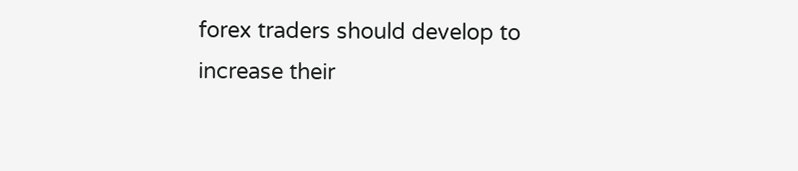forex traders should develop to increase their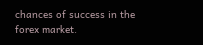chances of success in the forex market.